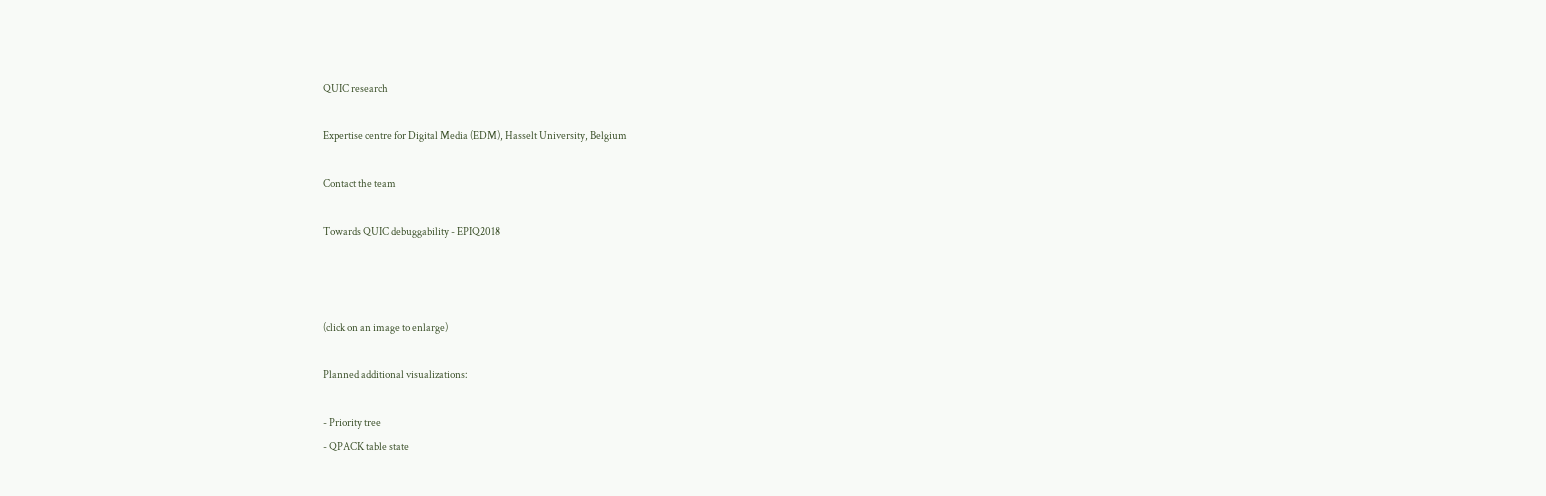QUIC research

Expertise centre for Digital Media (EDM), Hasselt University, Belgium

Contact the team

Towards QUIC debuggability - EPIQ2018



(click on an image to enlarge)

Planned additional visualizations:

- Priority tree
- QPACK table state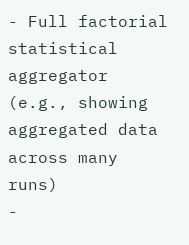- Full factorial statistical aggregator (e.g., showing aggregated data across many runs)
-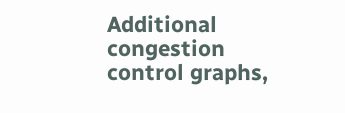Additional congestion control graphs,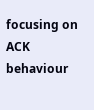focusing on ACK behaviour